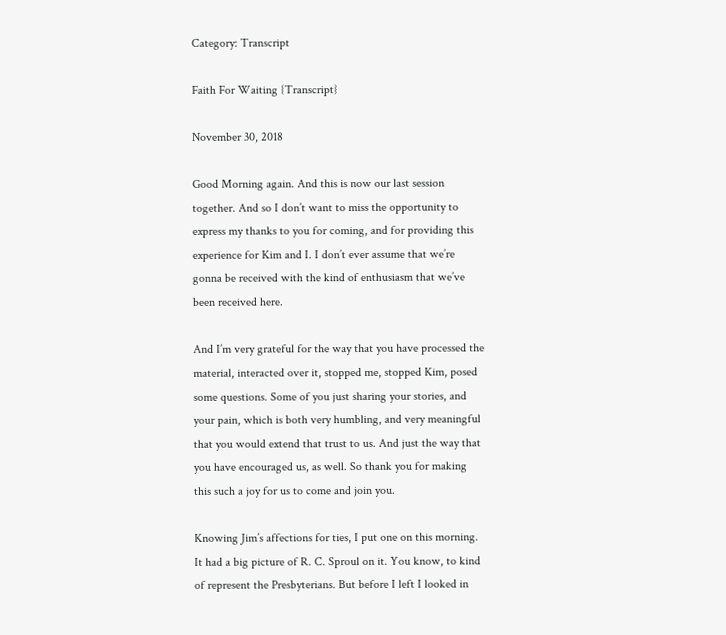Category: Transcript

Faith For Waiting {Transcript}

November 30, 2018

Good Morning again. And this is now our last session together. And so I don’t want to miss the opportunity to express my thanks to you for coming, and for providing this experience for Kim and I. I don’t ever assume that we’re gonna be received with the kind of enthusiasm that we’ve been received here.

And I’m very grateful for the way that you have processed the material, interacted over it, stopped me, stopped Kim, posed some questions. Some of you just sharing your stories, and your pain, which is both very humbling, and very meaningful that you would extend that trust to us. And just the way that you have encouraged us, as well. So thank you for making this such a joy for us to come and join you.

Knowing Jim’s affections for ties, I put one on this morning. It had a big picture of R. C. Sproul on it. You know, to kind of represent the Presbyterians. But before I left I looked in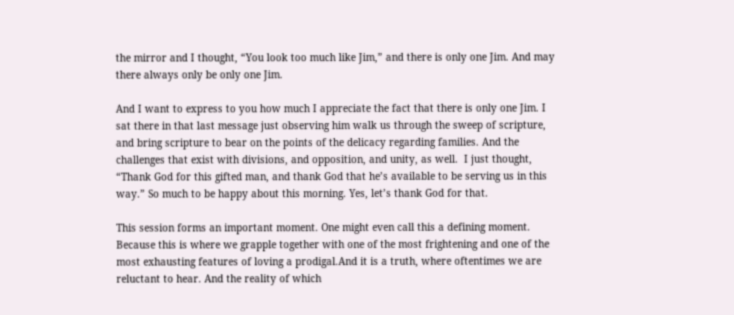the mirror and I thought, “You look too much like Jim,” and there is only one Jim. And may there always only be only one Jim.

And I want to express to you how much I appreciate the fact that there is only one Jim. I sat there in that last message just observing him walk us through the sweep of scripture, and bring scripture to bear on the points of the delicacy regarding families. And the challenges that exist with divisions, and opposition, and unity, as well.  I just thought, “Thank God for this gifted man, and thank God that he’s available to be serving us in this way.” So much to be happy about this morning. Yes, let’s thank God for that.

This session forms an important moment. One might even call this a defining moment. Because this is where we grapple together with one of the most frightening and one of the most exhausting features of loving a prodigal.And it is a truth, where oftentimes we are reluctant to hear. And the reality of which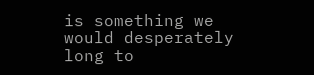is something we would desperately long to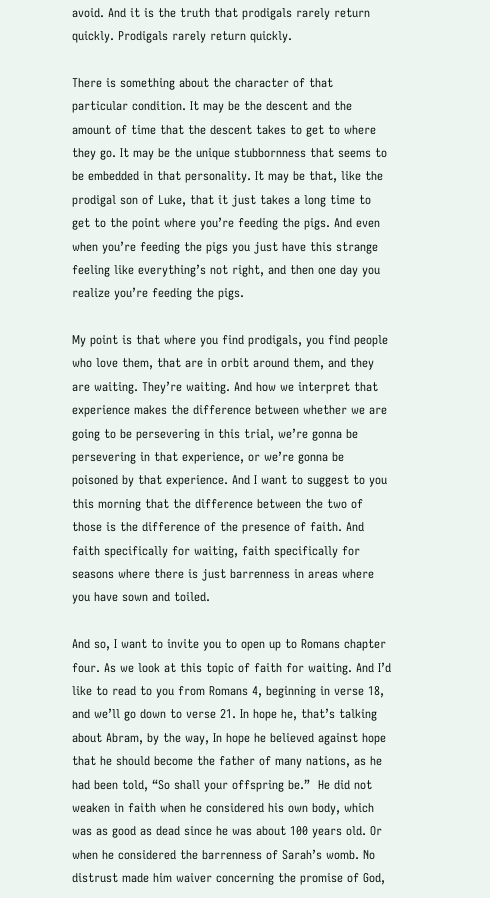avoid. And it is the truth that prodigals rarely return quickly. Prodigals rarely return quickly.

There is something about the character of that particular condition. It may be the descent and the amount of time that the descent takes to get to where they go. It may be the unique stubbornness that seems to be embedded in that personality. It may be that, like the prodigal son of Luke, that it just takes a long time to get to the point where you’re feeding the pigs. And even when you’re feeding the pigs you just have this strange feeling like everything’s not right, and then one day you realize you’re feeding the pigs.

My point is that where you find prodigals, you find people who love them, that are in orbit around them, and they are waiting. They’re waiting. And how we interpret that experience makes the difference between whether we are going to be persevering in this trial, we’re gonna be persevering in that experience, or we’re gonna be poisoned by that experience. And I want to suggest to you this morning that the difference between the two of those is the difference of the presence of faith. And faith specifically for waiting, faith specifically for seasons where there is just barrenness in areas where you have sown and toiled.

And so, I want to invite you to open up to Romans chapter four. As we look at this topic of faith for waiting. And I’d like to read to you from Romans 4, beginning in verse 18, and we’ll go down to verse 21. In hope he, that’s talking about Abram, by the way, In hope he believed against hope that he should become the father of many nations, as he had been told, “So shall your offspring be.”  He did not weaken in faith when he considered his own body, which was as good as dead since he was about 100 years old. Or when he considered the barrenness of Sarah’s womb. No distrust made him waiver concerning the promise of God,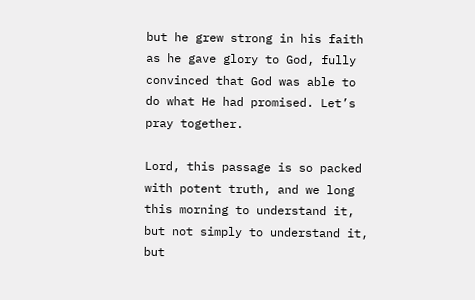but he grew strong in his faith as he gave glory to God, fully convinced that God was able to do what He had promised. Let’s pray together.

Lord, this passage is so packed with potent truth, and we long this morning to understand it, but not simply to understand it, but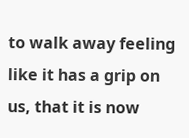to walk away feeling like it has a grip on us, that it is now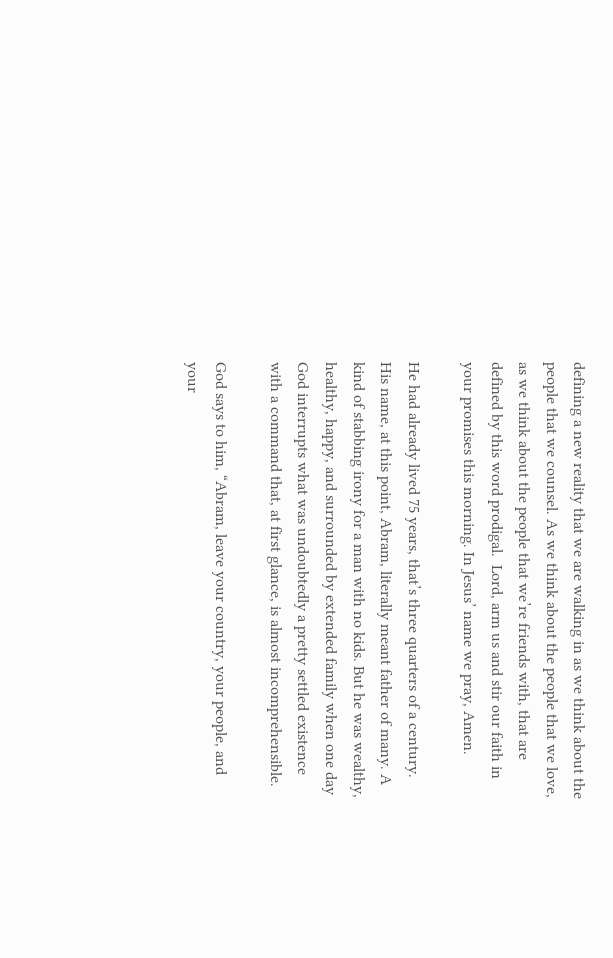defining a new reality that we are walking in as we think about the people that we counsel. As we think about the people that we love, as we think about the people that we’re friends with, that are defined by this word prodigal.  Lord, arm us and stir our faith in your promises this morning. In Jesus’ name we pray, Amen.

He had already lived 75 years, that’s three quarters of a century. His name, at this point, Abram, literally meant father of many. A kind of stabbing irony for a man with no kids. But he was wealthy, healthy, happy, and surrounded by extended family when one day God interrupts what was undoubtedly a pretty settled existence with a command that, at first glance, is almost incomprehensible.

God says to him, “Abram, leave your country, your people, and your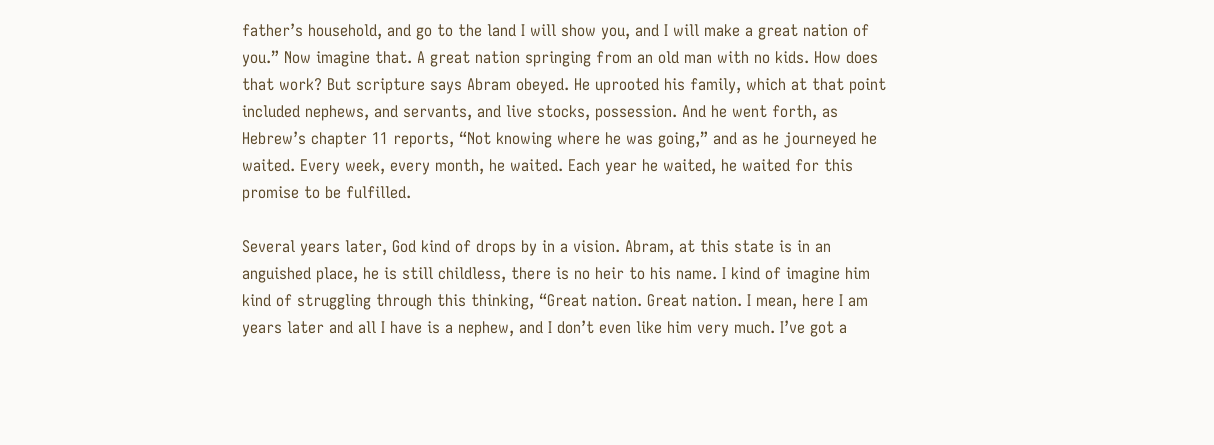father’s household, and go to the land I will show you, and I will make a great nation of you.” Now imagine that. A great nation springing from an old man with no kids. How does that work? But scripture says Abram obeyed. He uprooted his family, which at that point included nephews, and servants, and live stocks, possession. And he went forth, as Hebrew’s chapter 11 reports, “Not knowing where he was going,” and as he journeyed he waited. Every week, every month, he waited. Each year he waited, he waited for this promise to be fulfilled.

Several years later, God kind of drops by in a vision. Abram, at this state is in an anguished place, he is still childless, there is no heir to his name. I kind of imagine him kind of struggling through this thinking, “Great nation. Great nation. I mean, here I am years later and all I have is a nephew, and I don’t even like him very much. I’ve got a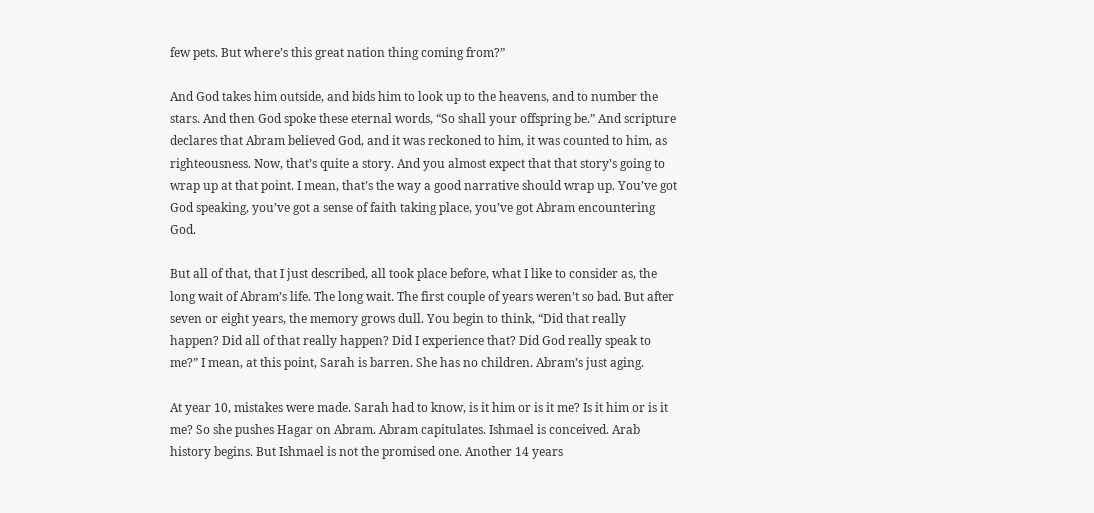few pets. But where’s this great nation thing coming from?”

And God takes him outside, and bids him to look up to the heavens, and to number the stars. And then God spoke these eternal words, “So shall your offspring be.” And scripture declares that Abram believed God, and it was reckoned to him, it was counted to him, as righteousness. Now, that’s quite a story. And you almost expect that that story’s going to wrap up at that point. I mean, that’s the way a good narrative should wrap up. You’ve got God speaking, you’ve got a sense of faith taking place, you’ve got Abram encountering God.

But all of that, that I just described, all took place before, what I like to consider as, the long wait of Abram’s life. The long wait. The first couple of years weren’t so bad. But after seven or eight years, the memory grows dull. You begin to think, “Did that really happen? Did all of that really happen? Did I experience that? Did God really speak to me?” I mean, at this point, Sarah is barren. She has no children. Abram’s just aging.

At year 10, mistakes were made. Sarah had to know, is it him or is it me? Is it him or is it me? So she pushes Hagar on Abram. Abram capitulates. Ishmael is conceived. Arab history begins. But Ishmael is not the promised one. Another 14 years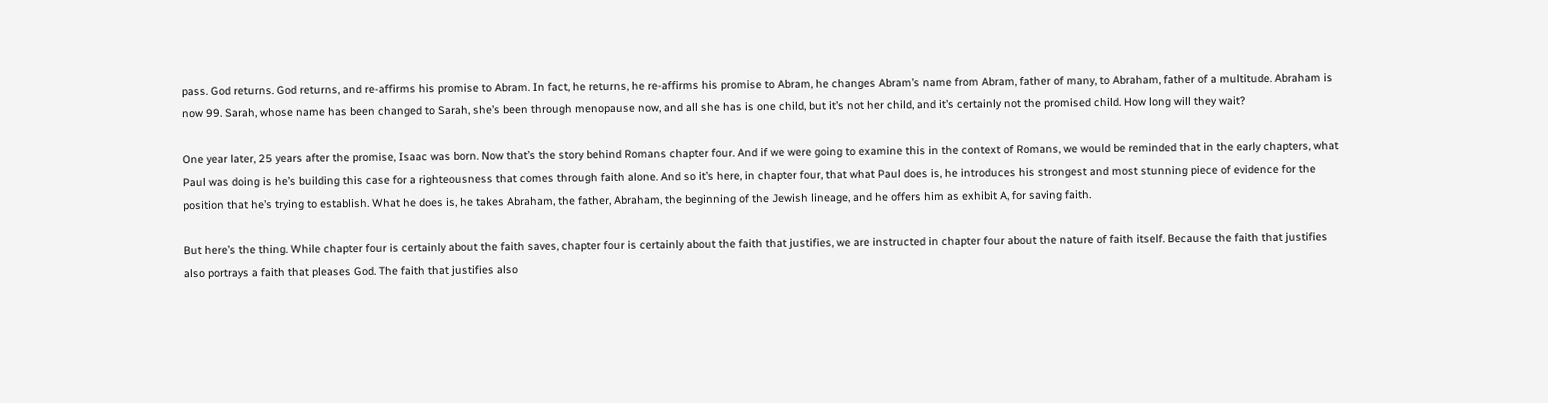pass. God returns. God returns, and re-affirms his promise to Abram. In fact, he returns, he re-affirms his promise to Abram, he changes Abram’s name from Abram, father of many, to Abraham, father of a multitude. Abraham is now 99. Sarah, whose name has been changed to Sarah, she’s been through menopause now, and all she has is one child, but it’s not her child, and it’s certainly not the promised child. How long will they wait?

One year later, 25 years after the promise, Isaac was born. Now that’s the story behind Romans chapter four. And if we were going to examine this in the context of Romans, we would be reminded that in the early chapters, what Paul was doing is he’s building this case for a righteousness that comes through faith alone. And so it’s here, in chapter four, that what Paul does is, he introduces his strongest and most stunning piece of evidence for the position that he’s trying to establish. What he does is, he takes Abraham, the father, Abraham, the beginning of the Jewish lineage, and he offers him as exhibit A, for saving faith.

But here’s the thing. While chapter four is certainly about the faith saves, chapter four is certainly about the faith that justifies, we are instructed in chapter four about the nature of faith itself. Because the faith that justifies also portrays a faith that pleases God. The faith that justifies also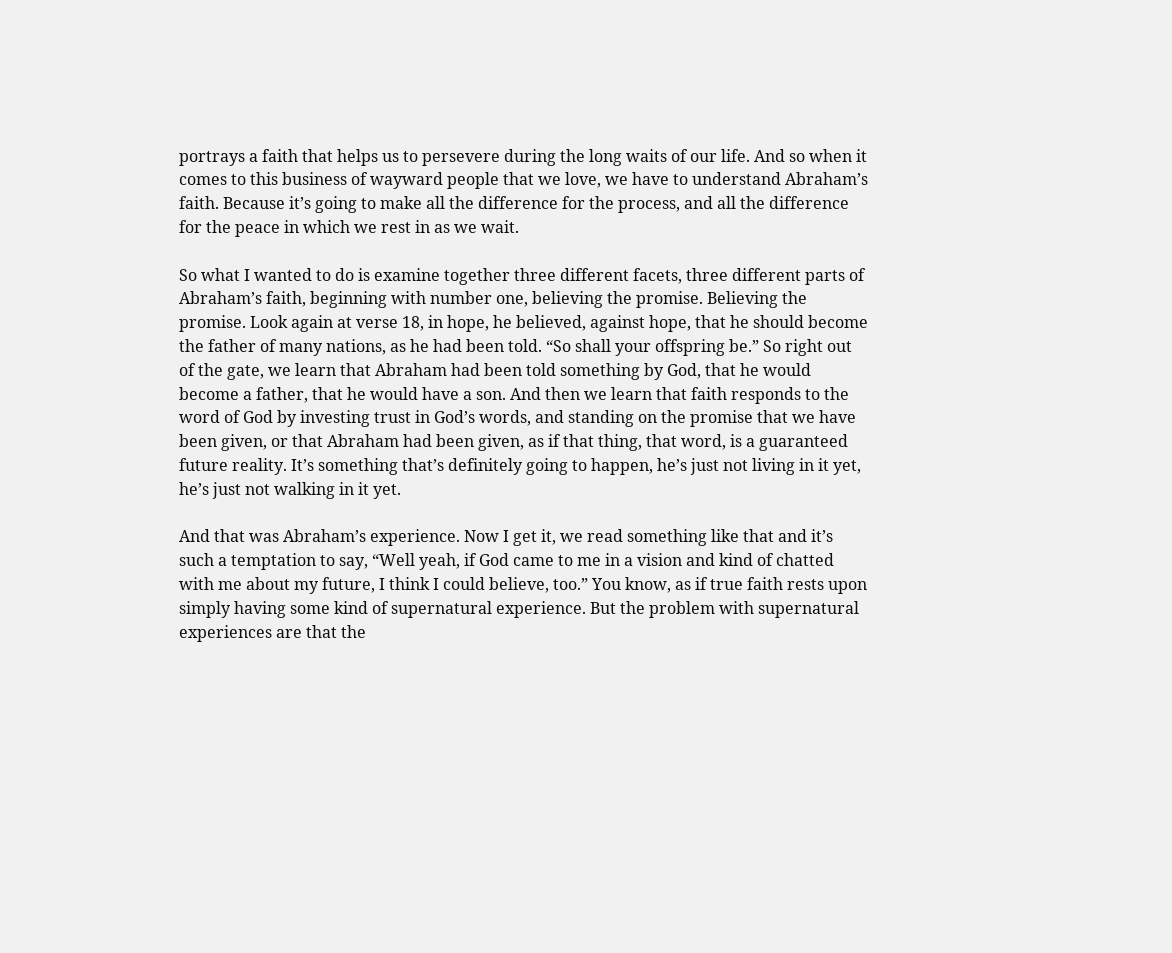portrays a faith that helps us to persevere during the long waits of our life. And so when it comes to this business of wayward people that we love, we have to understand Abraham’s faith. Because it’s going to make all the difference for the process, and all the difference for the peace in which we rest in as we wait.

So what I wanted to do is examine together three different facets, three different parts of Abraham’s faith, beginning with number one, believing the promise. Believing the promise. Look again at verse 18, in hope, he believed, against hope, that he should become the father of many nations, as he had been told. “So shall your offspring be.” So right out of the gate, we learn that Abraham had been told something by God, that he would become a father, that he would have a son. And then we learn that faith responds to the word of God by investing trust in God’s words, and standing on the promise that we have been given, or that Abraham had been given, as if that thing, that word, is a guaranteed future reality. It’s something that’s definitely going to happen, he’s just not living in it yet, he’s just not walking in it yet.

And that was Abraham’s experience. Now I get it, we read something like that and it’s such a temptation to say, “Well yeah, if God came to me in a vision and kind of chatted with me about my future, I think I could believe, too.” You know, as if true faith rests upon simply having some kind of supernatural experience. But the problem with supernatural experiences are that the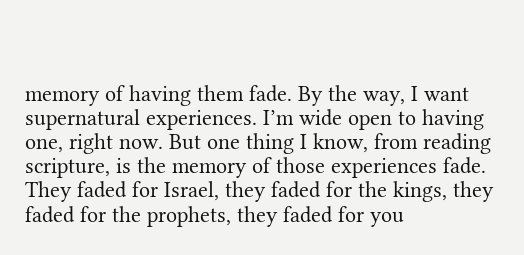memory of having them fade. By the way, I want supernatural experiences. I’m wide open to having one, right now. But one thing I know, from reading scripture, is the memory of those experiences fade. They faded for Israel, they faded for the kings, they faded for the prophets, they faded for you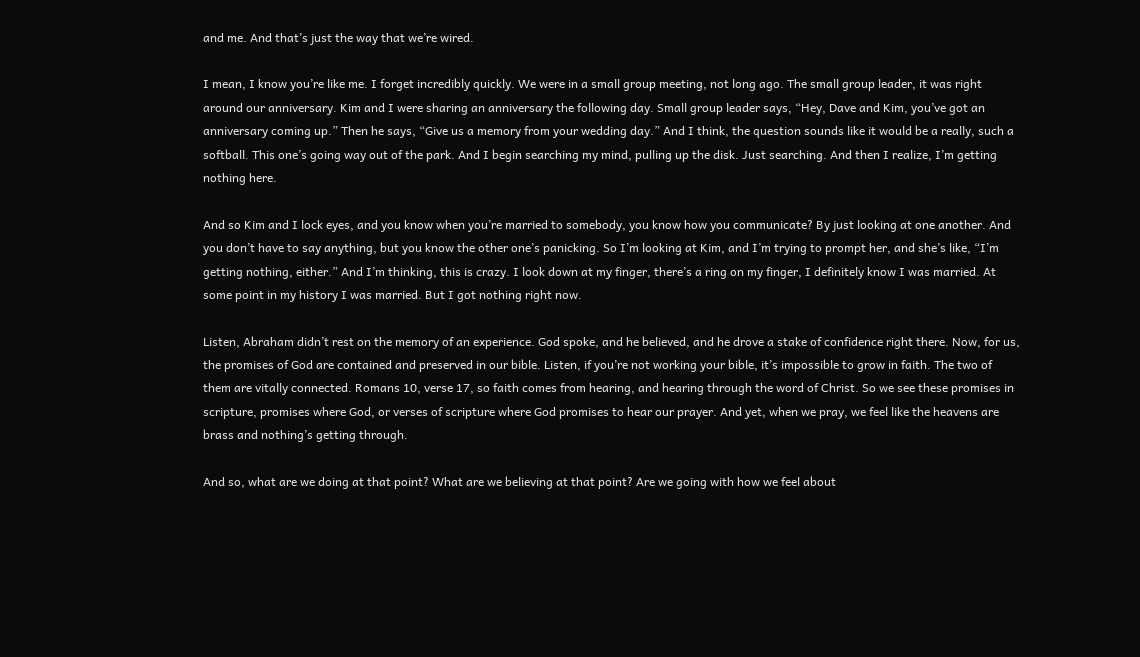and me. And that’s just the way that we’re wired.

I mean, I know you’re like me. I forget incredibly quickly. We were in a small group meeting, not long ago. The small group leader, it was right around our anniversary. Kim and I were sharing an anniversary the following day. Small group leader says, “Hey, Dave and Kim, you’ve got an anniversary coming up.” Then he says, “Give us a memory from your wedding day.” And I think, the question sounds like it would be a really, such a softball. This one’s going way out of the park. And I begin searching my mind, pulling up the disk. Just searching. And then I realize, I’m getting nothing here.

And so Kim and I lock eyes, and you know when you’re married to somebody, you know how you communicate? By just looking at one another. And you don’t have to say anything, but you know the other one’s panicking. So I’m looking at Kim, and I’m trying to prompt her, and she’s like, “I’m getting nothing, either.” And I’m thinking, this is crazy. I look down at my finger, there’s a ring on my finger, I definitely know I was married. At some point in my history I was married. But I got nothing right now.

Listen, Abraham didn’t rest on the memory of an experience. God spoke, and he believed, and he drove a stake of confidence right there. Now, for us, the promises of God are contained and preserved in our bible. Listen, if you’re not working your bible, it’s impossible to grow in faith. The two of them are vitally connected. Romans 10, verse 17, so faith comes from hearing, and hearing through the word of Christ. So we see these promises in scripture, promises where God, or verses of scripture where God promises to hear our prayer. And yet, when we pray, we feel like the heavens are brass and nothing’s getting through.

And so, what are we doing at that point? What are we believing at that point? Are we going with how we feel about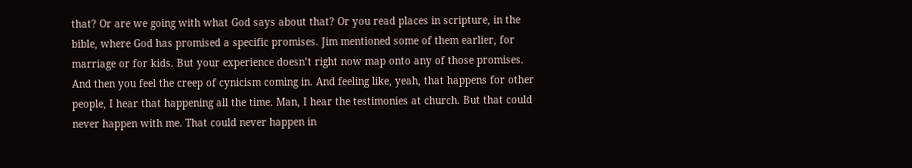that? Or are we going with what God says about that? Or you read places in scripture, in the bible, where God has promised a specific promises. Jim mentioned some of them earlier, for marriage or for kids. But your experience doesn’t right now map onto any of those promises. And then you feel the creep of cynicism coming in. And feeling like, yeah, that happens for other people, I hear that happening all the time. Man, I hear the testimonies at church. But that could never happen with me. That could never happen in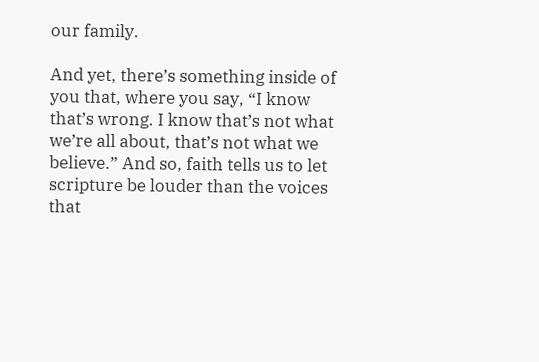our family.

And yet, there’s something inside of you that, where you say, “I know that’s wrong. I know that’s not what we’re all about, that’s not what we believe.” And so, faith tells us to let scripture be louder than the voices that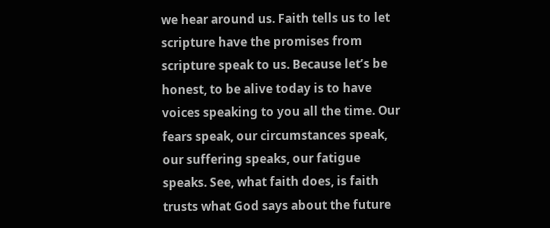we hear around us. Faith tells us to let scripture have the promises from scripture speak to us. Because let’s be honest, to be alive today is to have voices speaking to you all the time. Our fears speak, our circumstances speak, our suffering speaks, our fatigue speaks. See, what faith does, is faith trusts what God says about the future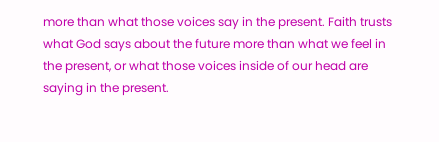more than what those voices say in the present. Faith trusts what God says about the future more than what we feel in the present, or what those voices inside of our head are saying in the present.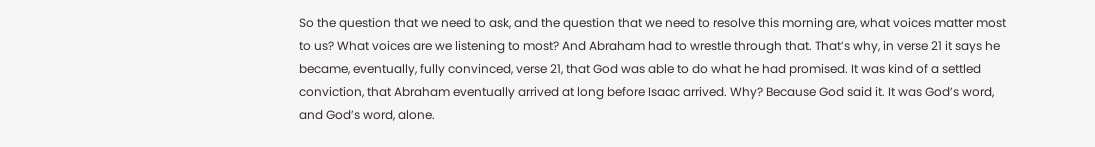So the question that we need to ask, and the question that we need to resolve this morning are, what voices matter most to us? What voices are we listening to most? And Abraham had to wrestle through that. That’s why, in verse 21 it says he became, eventually, fully convinced, verse 21, that God was able to do what he had promised. It was kind of a settled conviction, that Abraham eventually arrived at long before Isaac arrived. Why? Because God said it. It was God’s word, and God’s word, alone.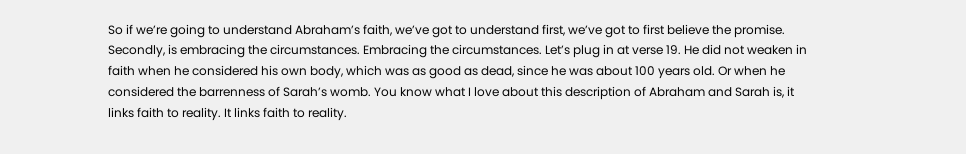So if we’re going to understand Abraham’s faith, we’ve got to understand first, we’ve got to first believe the promise. Secondly, is embracing the circumstances. Embracing the circumstances. Let’s plug in at verse 19. He did not weaken in faith when he considered his own body, which was as good as dead, since he was about 100 years old. Or when he considered the barrenness of Sarah’s womb. You know what I love about this description of Abraham and Sarah is, it links faith to reality. It links faith to reality.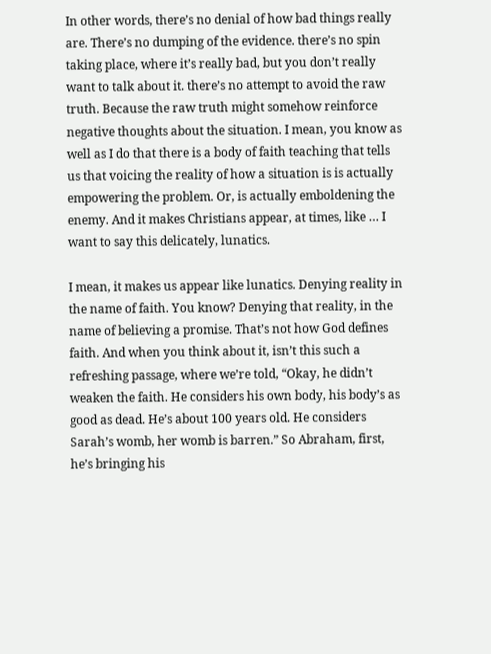In other words, there’s no denial of how bad things really are. There’s no dumping of the evidence. there’s no spin taking place, where it’s really bad, but you don’t really want to talk about it. there’s no attempt to avoid the raw truth. Because the raw truth might somehow reinforce negative thoughts about the situation. I mean, you know as well as I do that there is a body of faith teaching that tells us that voicing the reality of how a situation is is actually empowering the problem. Or, is actually emboldening the enemy. And it makes Christians appear, at times, like … I want to say this delicately, lunatics.

I mean, it makes us appear like lunatics. Denying reality in the name of faith. You know? Denying that reality, in the name of believing a promise. That’s not how God defines faith. And when you think about it, isn’t this such a refreshing passage, where we’re told, “Okay, he didn’t weaken the faith. He considers his own body, his body’s as good as dead. He’s about 100 years old. He considers Sarah’s womb, her womb is barren.” So Abraham, first, he’s bringing his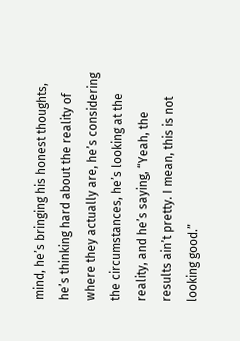mind, he’s bringing his honest thoughts, he’s thinking hard about the reality of where they actually are, he’s considering the circumstances, he’s looking at the reality, and he’s saying, “Yeah, the results ain’t pretty. I mean, this is not looking good.”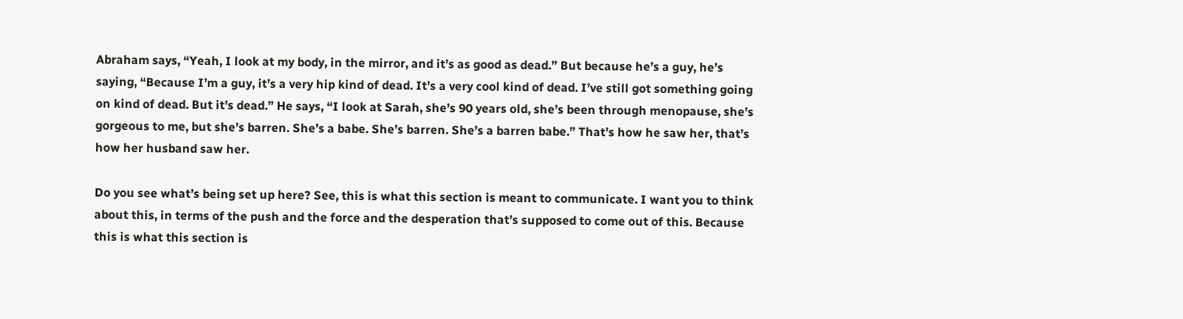Abraham says, “Yeah, I look at my body, in the mirror, and it’s as good as dead.” But because he’s a guy, he’s saying, “Because I’m a guy, it’s a very hip kind of dead. It’s a very cool kind of dead. I’ve still got something going on kind of dead. But it’s dead.” He says, “I look at Sarah, she’s 90 years old, she’s been through menopause, she’s gorgeous to me, but she’s barren. She’s a babe. She’s barren. She’s a barren babe.” That’s how he saw her, that’s how her husband saw her.

Do you see what’s being set up here? See, this is what this section is meant to communicate. I want you to think about this, in terms of the push and the force and the desperation that’s supposed to come out of this. Because this is what this section is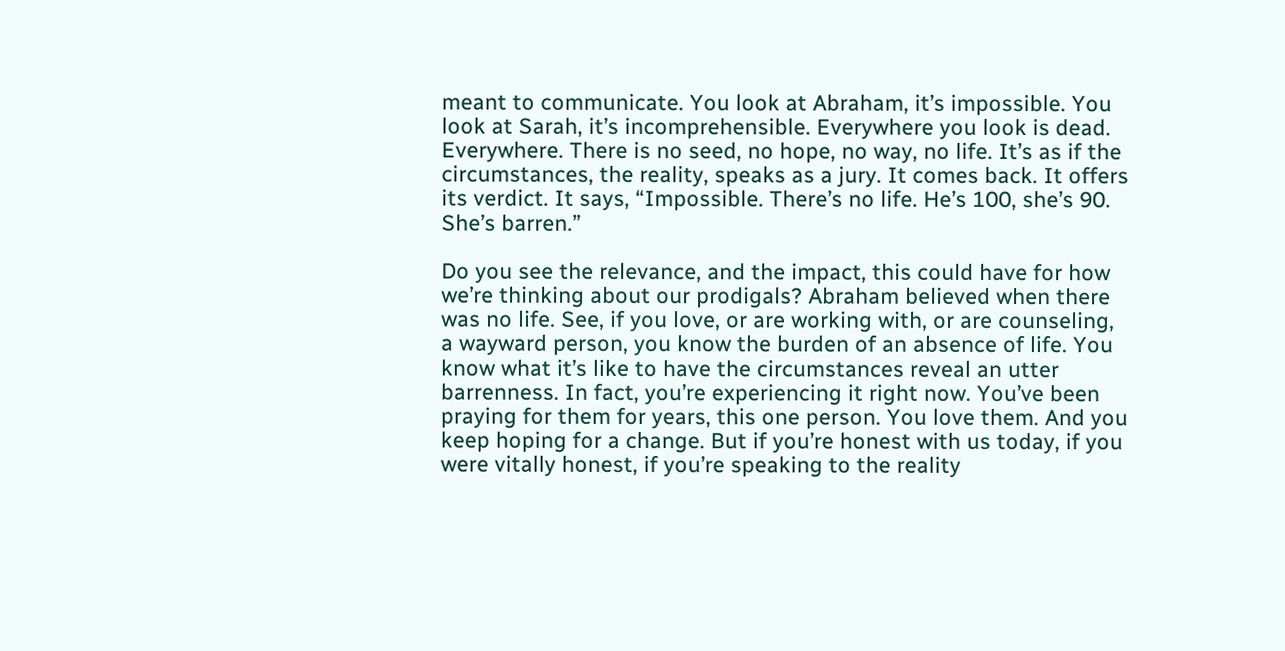meant to communicate. You look at Abraham, it’s impossible. You look at Sarah, it’s incomprehensible. Everywhere you look is dead. Everywhere. There is no seed, no hope, no way, no life. It’s as if the circumstances, the reality, speaks as a jury. It comes back. It offers its verdict. It says, “Impossible. There’s no life. He’s 100, she’s 90. She’s barren.”

Do you see the relevance, and the impact, this could have for how we’re thinking about our prodigals? Abraham believed when there was no life. See, if you love, or are working with, or are counseling, a wayward person, you know the burden of an absence of life. You know what it’s like to have the circumstances reveal an utter barrenness. In fact, you’re experiencing it right now. You’ve been praying for them for years, this one person. You love them. And you keep hoping for a change. But if you’re honest with us today, if you were vitally honest, if you’re speaking to the reality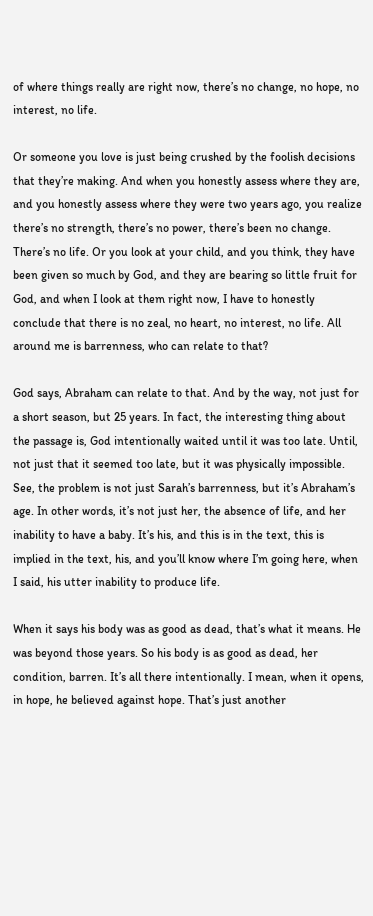of where things really are right now, there’s no change, no hope, no interest, no life.

Or someone you love is just being crushed by the foolish decisions that they’re making. And when you honestly assess where they are, and you honestly assess where they were two years ago, you realize there’s no strength, there’s no power, there’s been no change. There’s no life. Or you look at your child, and you think, they have been given so much by God, and they are bearing so little fruit for God, and when I look at them right now, I have to honestly conclude that there is no zeal, no heart, no interest, no life. All around me is barrenness, who can relate to that?

God says, Abraham can relate to that. And by the way, not just for a short season, but 25 years. In fact, the interesting thing about the passage is, God intentionally waited until it was too late. Until, not just that it seemed too late, but it was physically impossible. See, the problem is not just Sarah’s barrenness, but it’s Abraham’s age. In other words, it’s not just her, the absence of life, and her inability to have a baby. It’s his, and this is in the text, this is implied in the text, his, and you’ll know where I’m going here, when I said, his utter inability to produce life.

When it says his body was as good as dead, that’s what it means. He was beyond those years. So his body is as good as dead, her condition, barren. It’s all there intentionally. I mean, when it opens, in hope, he believed against hope. That’s just another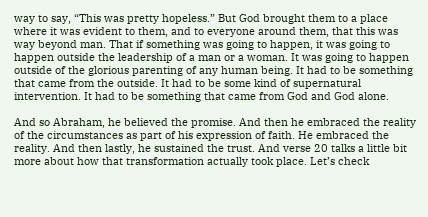way to say, “This was pretty hopeless.” But God brought them to a place where it was evident to them, and to everyone around them, that this was way beyond man. That if something was going to happen, it was going to happen outside the leadership of a man or a woman. It was going to happen outside of the glorious parenting of any human being. It had to be something that came from the outside. It had to be some kind of supernatural intervention. It had to be something that came from God and God alone.

And so Abraham, he believed the promise. And then he embraced the reality of the circumstances as part of his expression of faith. He embraced the reality. And then lastly, he sustained the trust. And verse 20 talks a little bit more about how that transformation actually took place. Let’s check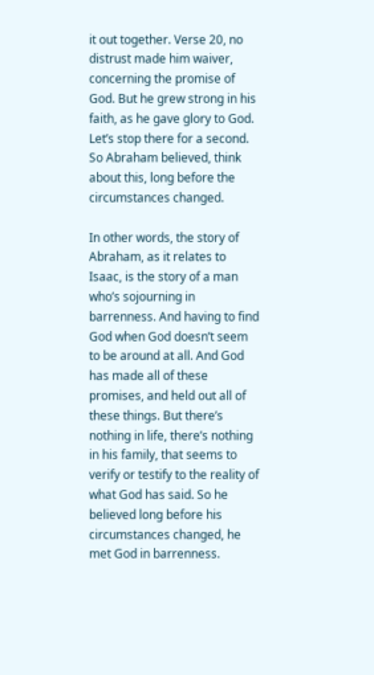it out together. Verse 20, no distrust made him waiver, concerning the promise of God. But he grew strong in his faith, as he gave glory to God. Let’s stop there for a second. So Abraham believed, think about this, long before the circumstances changed.

In other words, the story of Abraham, as it relates to Isaac, is the story of a man who’s sojourning in barrenness. And having to find God when God doesn’t seem to be around at all. And God has made all of these promises, and held out all of these things. But there’s nothing in life, there’s nothing in his family, that seems to verify or testify to the reality of what God has said. So he believed long before his circumstances changed, he met God in barrenness.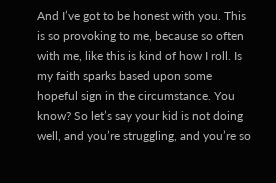And I’ve got to be honest with you. This is so provoking to me, because so often with me, like this is kind of how I roll. Is my faith sparks based upon some hopeful sign in the circumstance. You know? So let’s say your kid is not doing well, and you’re struggling, and you’re so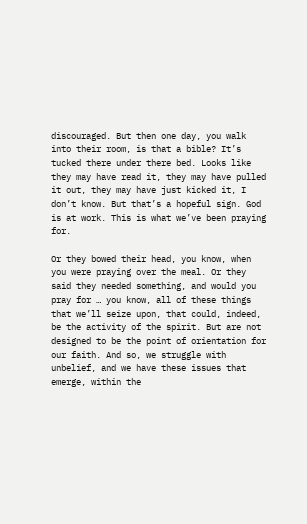discouraged. But then one day, you walk into their room, is that a bible? It’s tucked there under there bed. Looks like they may have read it, they may have pulled it out, they may have just kicked it, I don’t know. But that’s a hopeful sign. God is at work. This is what we’ve been praying for.

Or they bowed their head, you know, when you were praying over the meal. Or they said they needed something, and would you pray for … you know, all of these things that we’ll seize upon, that could, indeed, be the activity of the spirit. But are not designed to be the point of orientation for our faith. And so, we struggle with unbelief, and we have these issues that emerge, within the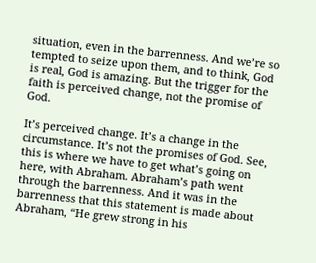situation, even in the barrenness. And we’re so tempted to seize upon them, and to think, God is real, God is amazing. But the trigger for the faith is perceived change, not the promise of God.

It’s perceived change. It’s a change in the circumstance. It’s not the promises of God. See, this is where we have to get what’s going on here, with Abraham. Abraham’s path went through the barrenness. And it was in the barrenness that this statement is made about Abraham, “He grew strong in his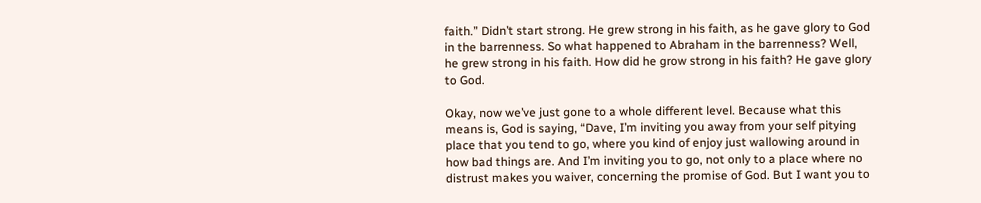faith.” Didn’t start strong. He grew strong in his faith, as he gave glory to God in the barrenness. So what happened to Abraham in the barrenness? Well, he grew strong in his faith. How did he grow strong in his faith? He gave glory to God.

Okay, now we’ve just gone to a whole different level. Because what this means is, God is saying, “Dave, I’m inviting you away from your self pitying place that you tend to go, where you kind of enjoy just wallowing around in how bad things are. And I’m inviting you to go, not only to a place where no distrust makes you waiver, concerning the promise of God. But I want you to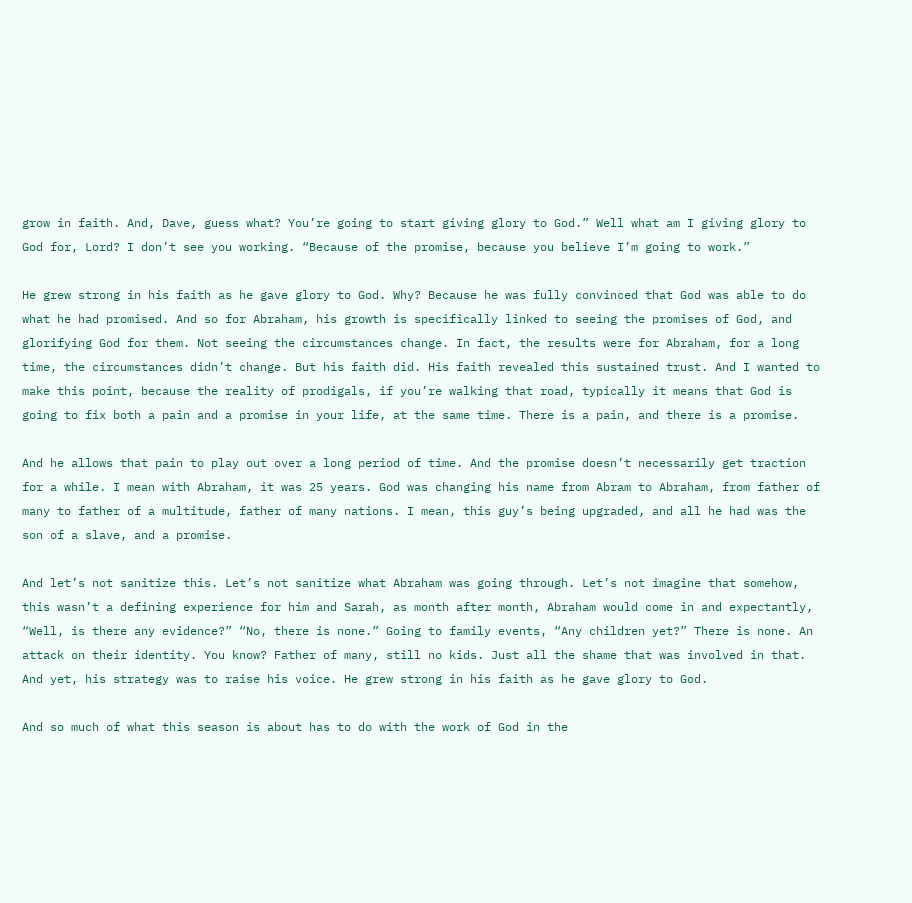grow in faith. And, Dave, guess what? You’re going to start giving glory to God.” Well what am I giving glory to God for, Lord? I don’t see you working. “Because of the promise, because you believe I’m going to work.”

He grew strong in his faith as he gave glory to God. Why? Because he was fully convinced that God was able to do what he had promised. And so for Abraham, his growth is specifically linked to seeing the promises of God, and glorifying God for them. Not seeing the circumstances change. In fact, the results were for Abraham, for a long time, the circumstances didn’t change. But his faith did. His faith revealed this sustained trust. And I wanted to make this point, because the reality of prodigals, if you’re walking that road, typically it means that God is going to fix both a pain and a promise in your life, at the same time. There is a pain, and there is a promise.

And he allows that pain to play out over a long period of time. And the promise doesn’t necessarily get traction for a while. I mean with Abraham, it was 25 years. God was changing his name from Abram to Abraham, from father of many to father of a multitude, father of many nations. I mean, this guy’s being upgraded, and all he had was the son of a slave, and a promise.

And let’s not sanitize this. Let’s not sanitize what Abraham was going through. Let’s not imagine that somehow, this wasn’t a defining experience for him and Sarah, as month after month, Abraham would come in and expectantly, “Well, is there any evidence?” “No, there is none.” Going to family events, “Any children yet?” There is none. An attack on their identity. You know? Father of many, still no kids. Just all the shame that was involved in that. And yet, his strategy was to raise his voice. He grew strong in his faith as he gave glory to God.

And so much of what this season is about has to do with the work of God in the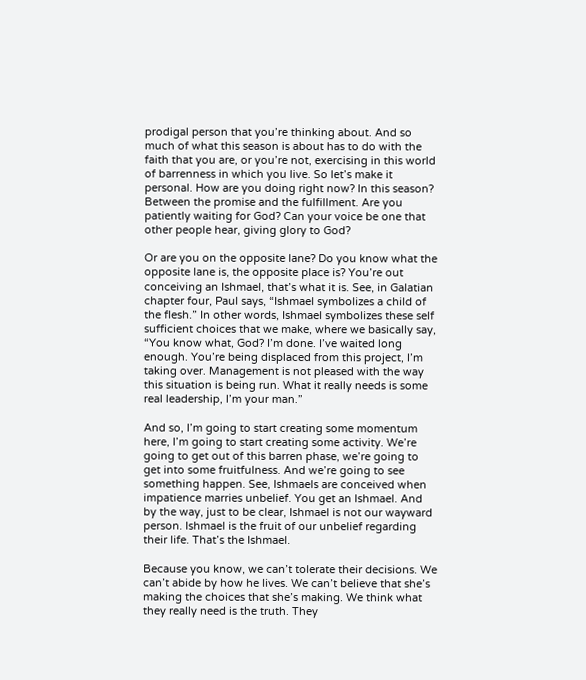prodigal person that you’re thinking about. And so much of what this season is about has to do with the faith that you are, or you’re not, exercising in this world of barrenness in which you live. So let’s make it personal. How are you doing right now? In this season? Between the promise and the fulfillment. Are you patiently waiting for God? Can your voice be one that other people hear, giving glory to God?

Or are you on the opposite lane? Do you know what the opposite lane is, the opposite place is? You’re out conceiving an Ishmael, that’s what it is. See, in Galatian chapter four, Paul says, “Ishmael symbolizes a child of the flesh.” In other words, Ishmael symbolizes these self sufficient choices that we make, where we basically say, “You know what, God? I’m done. I’ve waited long enough. You’re being displaced from this project, I’m taking over. Management is not pleased with the way this situation is being run. What it really needs is some real leadership, I’m your man.”

And so, I’m going to start creating some momentum here, I’m going to start creating some activity. We’re going to get out of this barren phase, we’re going to get into some fruitfulness. And we’re going to see something happen. See, Ishmaels are conceived when impatience marries unbelief. You get an Ishmael. And by the way, just to be clear, Ishmael is not our wayward person. Ishmael is the fruit of our unbelief regarding their life. That’s the Ishmael.

Because you know, we can’t tolerate their decisions. We can’t abide by how he lives. We can’t believe that she’s making the choices that she’s making. We think what they really need is the truth. They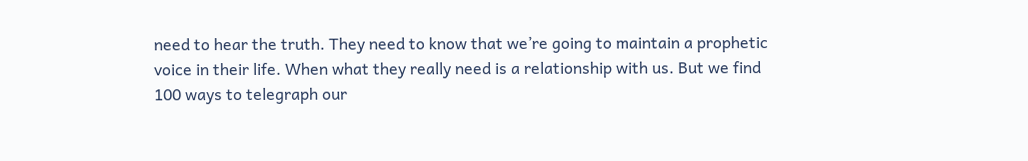need to hear the truth. They need to know that we’re going to maintain a prophetic voice in their life. When what they really need is a relationship with us. But we find 100 ways to telegraph our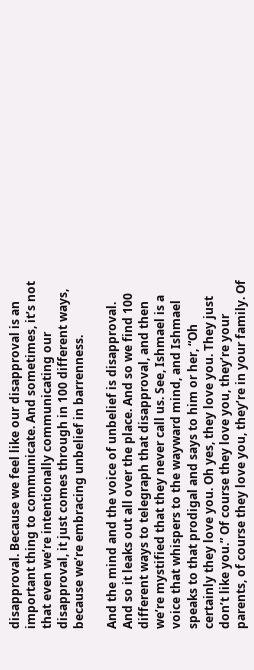disapproval. Because we feel like our disapproval is an important thing to communicate. And sometimes, it’s not that even we’re intentionally communicating our disapproval, it just comes through in 100 different ways, because we’re embracing unbelief in barrenness.

And the mind and the voice of unbelief is disapproval. And so it leaks out all over the place. And so we find 100 different ways to telegraph that disapproval, and then we’re mystified that they never call us. See, Ishmael is a voice that whispers to the wayward mind, and Ishmael speaks to that prodigal and says to him or her, “Oh certainly they love you. Oh yes, they love you. They just don’t like you.” Of course they love you, they’re your parents, of course they love you, they’re in your family. Of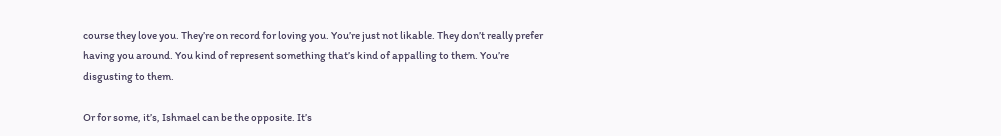course they love you. They’re on record for loving you. You’re just not likable. They don’t really prefer having you around. You kind of represent something that’s kind of appalling to them. You’re disgusting to them.

Or for some, it’s, Ishmael can be the opposite. It’s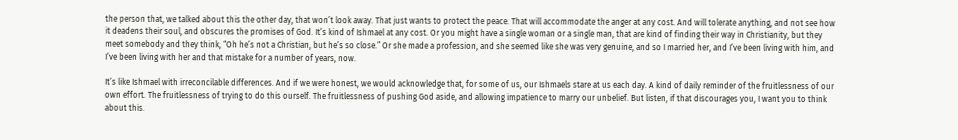the person that, we talked about this the other day, that won’t look away. That just wants to protect the peace. That will accommodate the anger at any cost. And will tolerate anything, and not see how it deadens their soul, and obscures the promises of God. It’s kind of Ishmael at any cost. Or you might have a single woman or a single man, that are kind of finding their way in Christianity, but they meet somebody and they think, “Oh he’s not a Christian, but he’s so close.” Or she made a profession, and she seemed like she was very genuine, and so I married her, and I’ve been living with him, and I’ve been living with her and that mistake for a number of years, now.

It’s like Ishmael with irreconcilable differences. And if we were honest, we would acknowledge that, for some of us, our Ishmaels stare at us each day. A kind of daily reminder of the fruitlessness of our own effort. The fruitlessness of trying to do this ourself. The fruitlessness of pushing God aside, and allowing impatience to marry our unbelief. But listen, if that discourages you, I want you to think about this.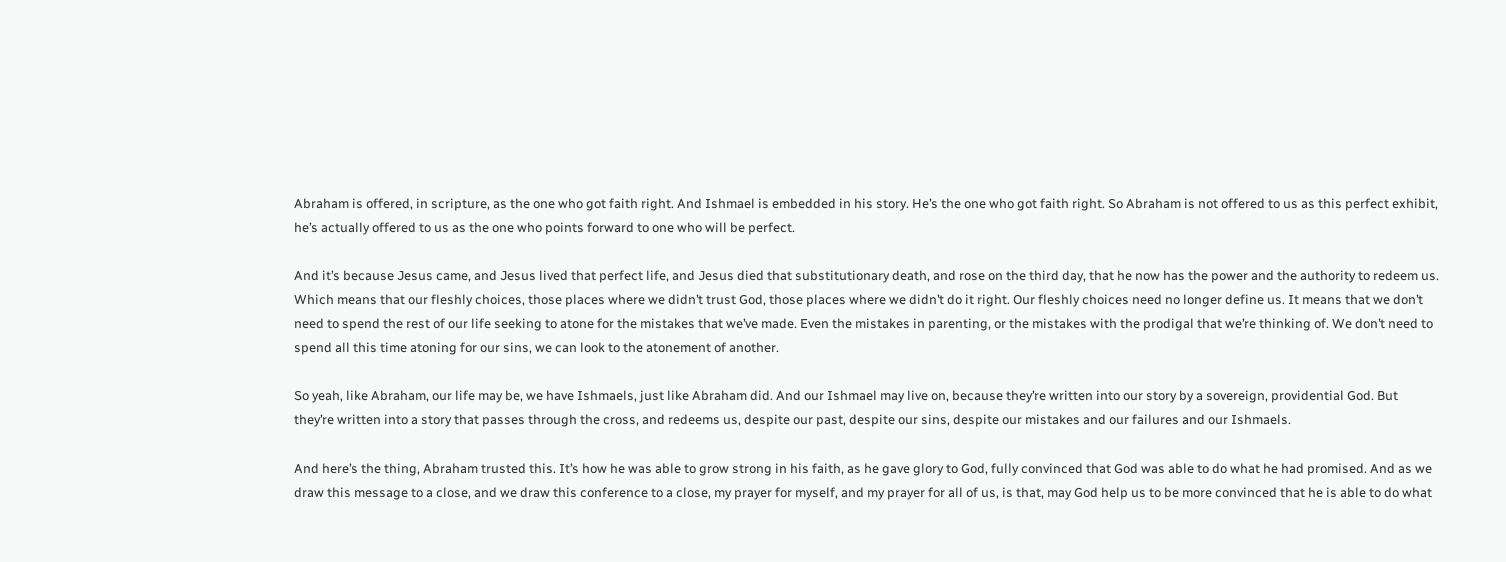Abraham is offered, in scripture, as the one who got faith right. And Ishmael is embedded in his story. He’s the one who got faith right. So Abraham is not offered to us as this perfect exhibit, he’s actually offered to us as the one who points forward to one who will be perfect.

And it’s because Jesus came, and Jesus lived that perfect life, and Jesus died that substitutionary death, and rose on the third day, that he now has the power and the authority to redeem us. Which means that our fleshly choices, those places where we didn’t trust God, those places where we didn’t do it right. Our fleshly choices need no longer define us. It means that we don’t need to spend the rest of our life seeking to atone for the mistakes that we’ve made. Even the mistakes in parenting, or the mistakes with the prodigal that we’re thinking of. We don’t need to spend all this time atoning for our sins, we can look to the atonement of another.

So yeah, like Abraham, our life may be, we have Ishmaels, just like Abraham did. And our Ishmael may live on, because they’re written into our story by a sovereign, providential God. But they’re written into a story that passes through the cross, and redeems us, despite our past, despite our sins, despite our mistakes and our failures and our Ishmaels.

And here’s the thing, Abraham trusted this. It’s how he was able to grow strong in his faith, as he gave glory to God, fully convinced that God was able to do what he had promised. And as we draw this message to a close, and we draw this conference to a close, my prayer for myself, and my prayer for all of us, is that, may God help us to be more convinced that he is able to do what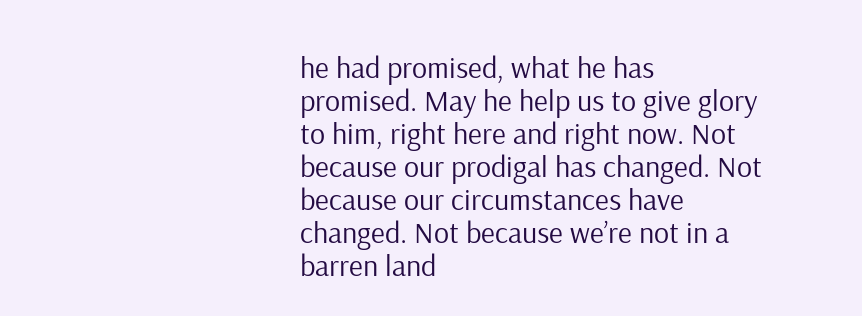he had promised, what he has promised. May he help us to give glory to him, right here and right now. Not because our prodigal has changed. Not because our circumstances have changed. Not because we’re not in a barren land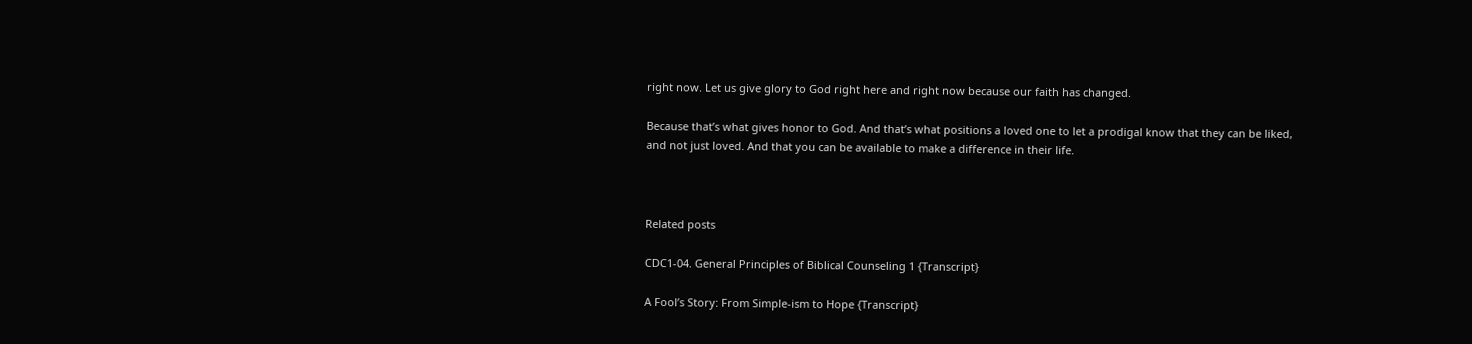right now. Let us give glory to God right here and right now because our faith has changed.

Because that’s what gives honor to God. And that’s what positions a loved one to let a prodigal know that they can be liked, and not just loved. And that you can be available to make a difference in their life.



Related posts

CDC1-04. General Principles of Biblical Counseling 1 {Transcript}

A Fool’s Story: From Simple-ism to Hope {Transcript}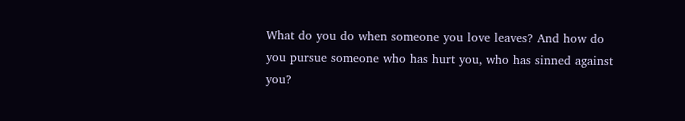What do you do when someone you love leaves? And how do you pursue someone who has hurt you, who has sinned against you?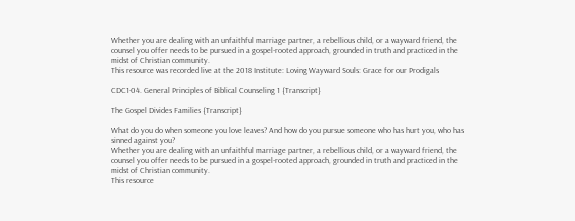Whether you are dealing with an unfaithful marriage partner, a rebellious child, or a wayward friend, the counsel you offer needs to be pursued in a gospel-rooted approach, grounded in truth and practiced in the midst of Christian community.
This resource was recorded live at the 2018 Institute: Loving Wayward Souls: Grace for our Prodigals

CDC1-04. General Principles of Biblical Counseling 1 {Transcript}

The Gospel Divides Families {Transcript}

What do you do when someone you love leaves? And how do you pursue someone who has hurt you, who has sinned against you?
Whether you are dealing with an unfaithful marriage partner, a rebellious child, or a wayward friend, the counsel you offer needs to be pursued in a gospel-rooted approach, grounded in truth and practiced in the midst of Christian community.
This resource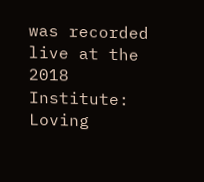was recorded live at the 2018 Institute: Loving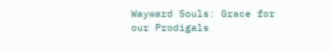Wayward Souls: Grace for our Prodigals